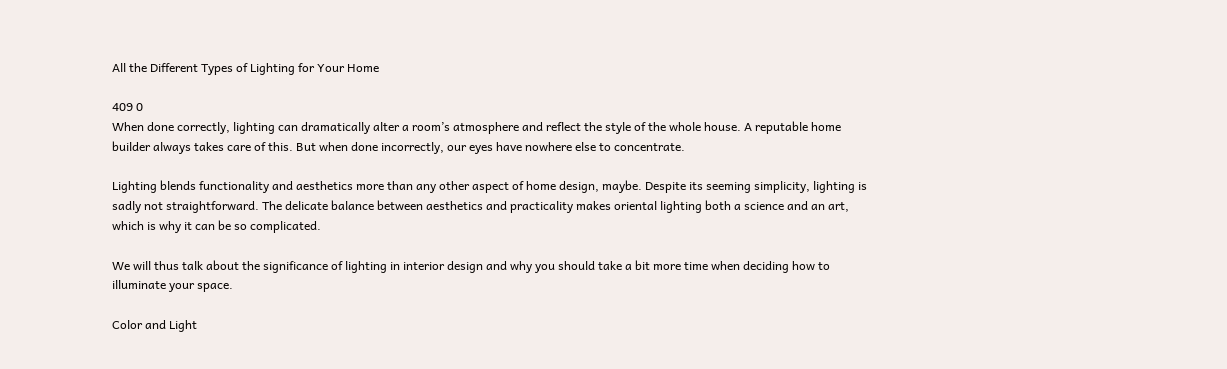All the Different Types of Lighting for Your Home

409 0
When done correctly, lighting can dramatically alter a room’s atmosphere and reflect the style of the whole house. A reputable home builder always takes care of this. But when done incorrectly, our eyes have nowhere else to concentrate.

Lighting blends functionality and aesthetics more than any other aspect of home design, maybe. Despite its seeming simplicity, lighting is sadly not straightforward. The delicate balance between aesthetics and practicality makes oriental lighting both a science and an art, which is why it can be so complicated.

We will thus talk about the significance of lighting in interior design and why you should take a bit more time when deciding how to illuminate your space.

Color and Light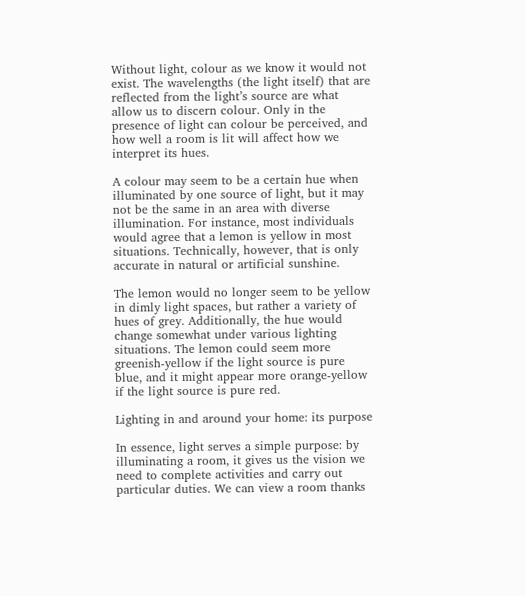Without light, colour as we know it would not exist. The wavelengths (the light itself) that are reflected from the light’s source are what allow us to discern colour. Only in the presence of light can colour be perceived, and how well a room is lit will affect how we interpret its hues.

A colour may seem to be a certain hue when illuminated by one source of light, but it may not be the same in an area with diverse illumination. For instance, most individuals would agree that a lemon is yellow in most situations. Technically, however, that is only accurate in natural or artificial sunshine.

The lemon would no longer seem to be yellow in dimly light spaces, but rather a variety of hues of grey. Additionally, the hue would change somewhat under various lighting situations. The lemon could seem more greenish-yellow if the light source is pure blue, and it might appear more orange-yellow if the light source is pure red.

Lighting in and around your home: its purpose

In essence, light serves a simple purpose: by illuminating a room, it gives us the vision we need to complete activities and carry out particular duties. We can view a room thanks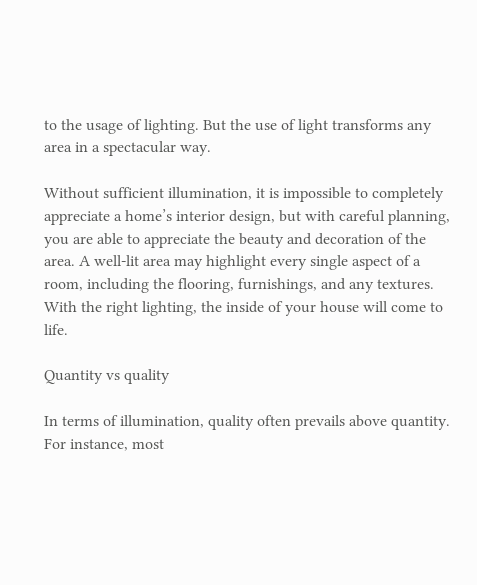to the usage of lighting. But the use of light transforms any area in a spectacular way.

Without sufficient illumination, it is impossible to completely appreciate a home’s interior design, but with careful planning, you are able to appreciate the beauty and decoration of the area. A well-lit area may highlight every single aspect of a room, including the flooring, furnishings, and any textures. With the right lighting, the inside of your house will come to life.

Quantity vs quality

In terms of illumination, quality often prevails above quantity. For instance, most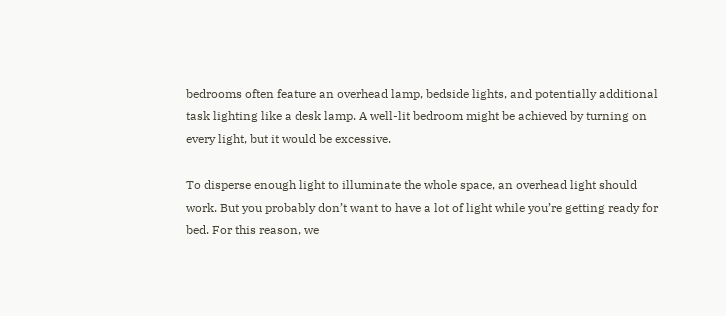bedrooms often feature an overhead lamp, bedside lights, and potentially additional task lighting like a desk lamp. A well-lit bedroom might be achieved by turning on every light, but it would be excessive.

To disperse enough light to illuminate the whole space, an overhead light should work. But you probably don’t want to have a lot of light while you’re getting ready for bed. For this reason, we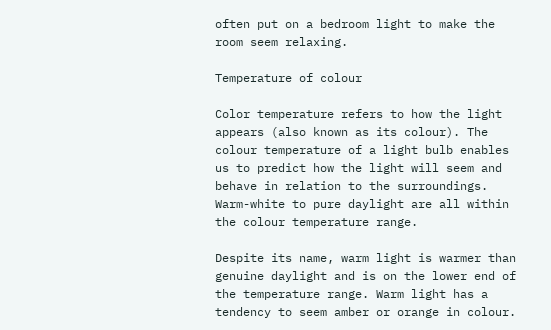often put on a bedroom light to make the room seem relaxing.

Temperature of colour

Color temperature refers to how the light appears (also known as its colour). The colour temperature of a light bulb enables us to predict how the light will seem and behave in relation to the surroundings. Warm-white to pure daylight are all within the colour temperature range.

Despite its name, warm light is warmer than genuine daylight and is on the lower end of the temperature range. Warm light has a tendency to seem amber or orange in colour.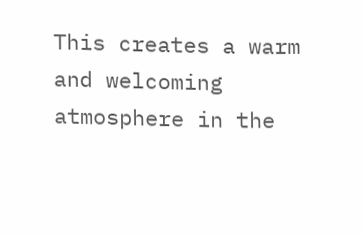This creates a warm and welcoming atmosphere in the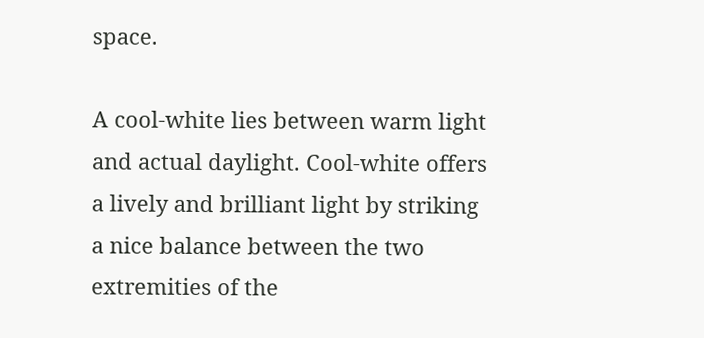space.

A cool-white lies between warm light and actual daylight. Cool-white offers a lively and brilliant light by striking a nice balance between the two extremities of the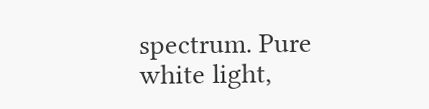spectrum. Pure white light,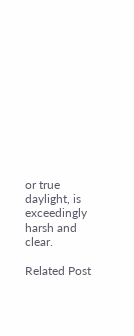or true daylight, is exceedingly harsh and clear.

Related Post